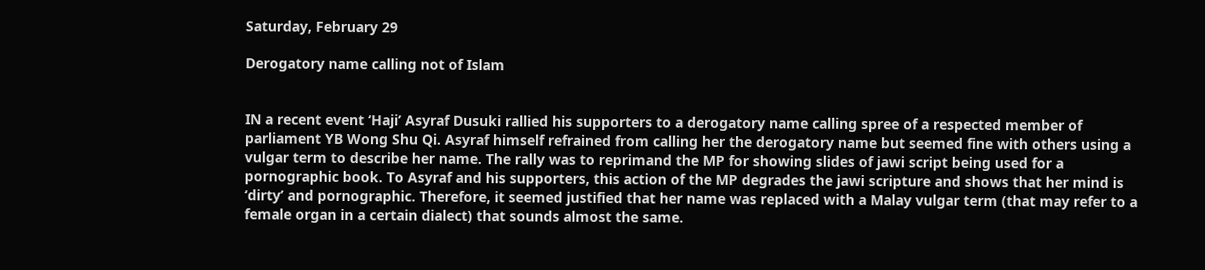Saturday, February 29

Derogatory name calling not of Islam


IN a recent event ‘Haji’ Asyraf Dusuki rallied his supporters to a derogatory name calling spree of a respected member of parliament YB Wong Shu Qi. Asyraf himself refrained from calling her the derogatory name but seemed fine with others using a vulgar term to describe her name. The rally was to reprimand the MP for showing slides of jawi script being used for a pornographic book. To Asyraf and his supporters, this action of the MP degrades the jawi scripture and shows that her mind is ‘dirty’ and pornographic. Therefore, it seemed justified that her name was replaced with a Malay vulgar term (that may refer to a female organ in a certain dialect) that sounds almost the same.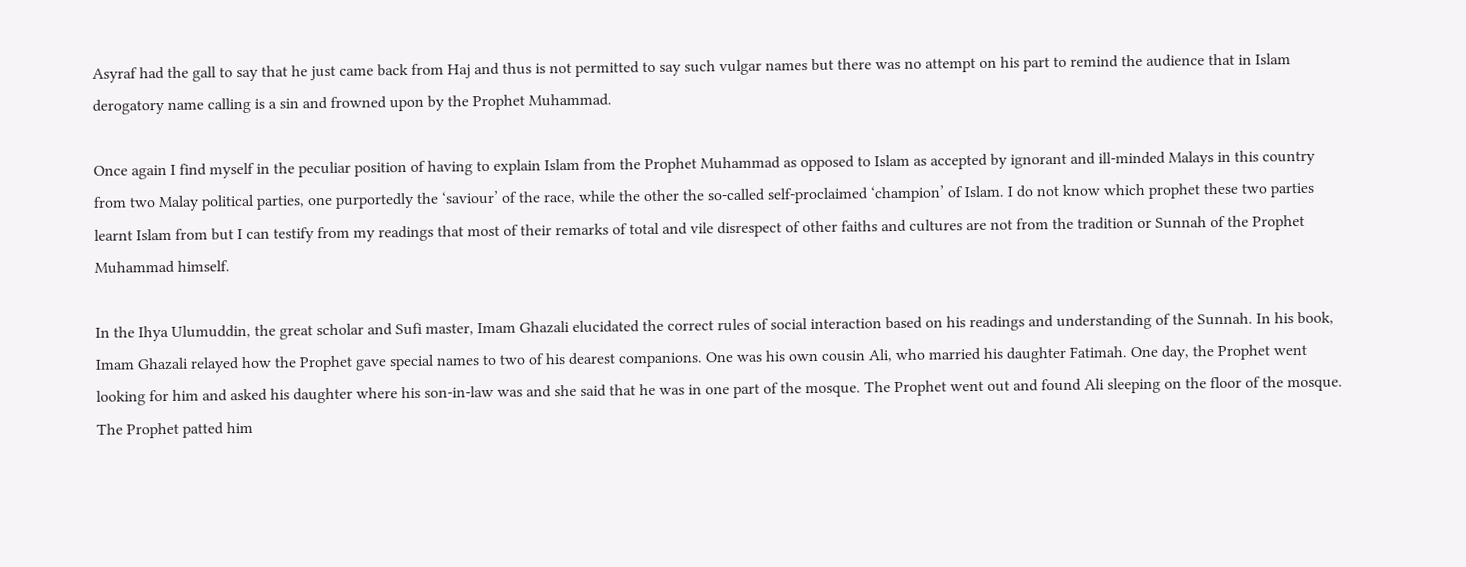Asyraf had the gall to say that he just came back from Haj and thus is not permitted to say such vulgar names but there was no attempt on his part to remind the audience that in Islam derogatory name calling is a sin and frowned upon by the Prophet Muhammad.

Once again I find myself in the peculiar position of having to explain Islam from the Prophet Muhammad as opposed to Islam as accepted by ignorant and ill-minded Malays in this country from two Malay political parties, one purportedly the ‘saviour’ of the race, while the other the so-called self-proclaimed ‘champion’ of Islam. I do not know which prophet these two parties learnt Islam from but I can testify from my readings that most of their remarks of total and vile disrespect of other faiths and cultures are not from the tradition or Sunnah of the Prophet Muhammad himself.

In the Ihya Ulumuddin, the great scholar and Sufi master, Imam Ghazali elucidated the correct rules of social interaction based on his readings and understanding of the Sunnah. In his book, Imam Ghazali relayed how the Prophet gave special names to two of his dearest companions. One was his own cousin Ali, who married his daughter Fatimah. One day, the Prophet went looking for him and asked his daughter where his son-in-law was and she said that he was in one part of the mosque. The Prophet went out and found Ali sleeping on the floor of the mosque. The Prophet patted him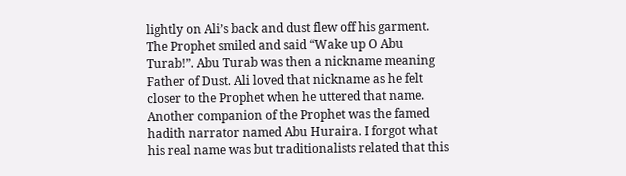lightly on Ali’s back and dust flew off his garment. The Prophet smiled and said “Wake up O Abu Turab!”. Abu Turab was then a nickname meaning Father of Dust. Ali loved that nickname as he felt closer to the Prophet when he uttered that name. Another companion of the Prophet was the famed hadith narrator named Abu Huraira. I forgot what his real name was but traditionalists related that this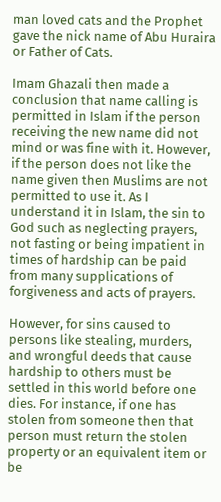man loved cats and the Prophet gave the nick name of Abu Huraira or Father of Cats.

Imam Ghazali then made a conclusion that name calling is permitted in Islam if the person receiving the new name did not mind or was fine with it. However, if the person does not like the name given then Muslims are not permitted to use it. As I understand it in Islam, the sin to God such as neglecting prayers, not fasting or being impatient in times of hardship can be paid from many supplications of forgiveness and acts of prayers.

However, for sins caused to persons like stealing, murders, and wrongful deeds that cause hardship to others must be settled in this world before one dies. For instance, if one has stolen from someone then that person must return the stolen property or an equivalent item or be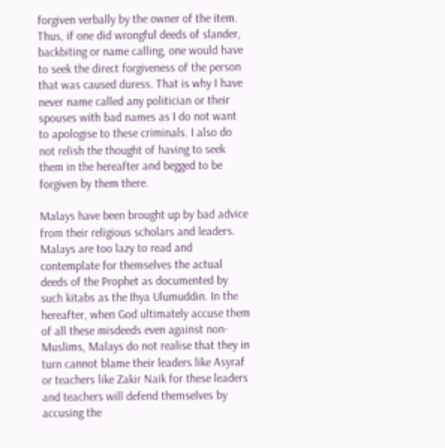forgiven verbally by the owner of the item. Thus, if one did wrongful deeds of slander, backbiting or name calling, one would have to seek the direct forgiveness of the person that was caused duress. That is why I have never name called any politician or their spouses with bad names as I do not want to apologise to these criminals. I also do not relish the thought of having to seek them in the hereafter and begged to be forgiven by them there.

Malays have been brought up by bad advice from their religious scholars and leaders. Malays are too lazy to read and contemplate for themselves the actual deeds of the Prophet as documented by such kitabs as the Ihya Ulumuddin. In the hereafter, when God ultimately accuse them of all these misdeeds even against non-Muslims, Malays do not realise that they in turn cannot blame their leaders like Asyraf or teachers like Zakir Naik for these leaders and teachers will defend themselves by accusing the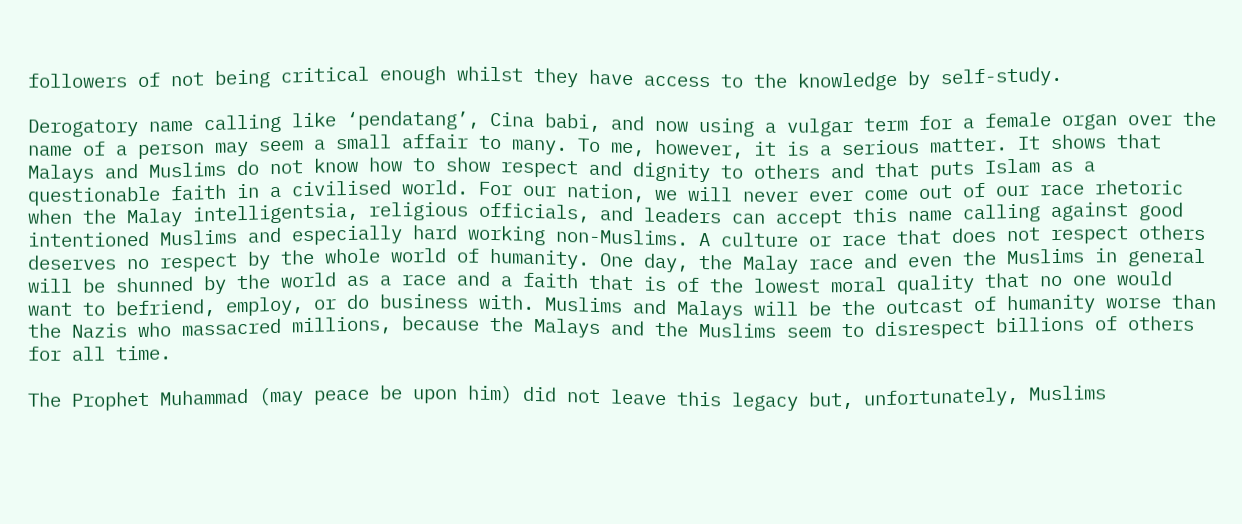followers of not being critical enough whilst they have access to the knowledge by self-study.

Derogatory name calling like ‘pendatang’, Cina babi, and now using a vulgar term for a female organ over the name of a person may seem a small affair to many. To me, however, it is a serious matter. It shows that Malays and Muslims do not know how to show respect and dignity to others and that puts Islam as a questionable faith in a civilised world. For our nation, we will never ever come out of our race rhetoric when the Malay intelligentsia, religious officials, and leaders can accept this name calling against good intentioned Muslims and especially hard working non-Muslims. A culture or race that does not respect others deserves no respect by the whole world of humanity. One day, the Malay race and even the Muslims in general will be shunned by the world as a race and a faith that is of the lowest moral quality that no one would want to befriend, employ, or do business with. Muslims and Malays will be the outcast of humanity worse than the Nazis who massacred millions, because the Malays and the Muslims seem to disrespect billions of others for all time.

The Prophet Muhammad (may peace be upon him) did not leave this legacy but, unfortunately, Muslims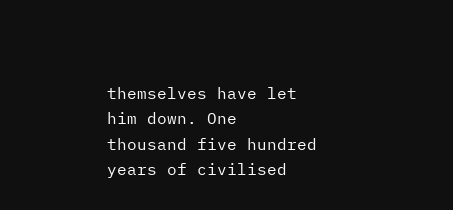themselves have let him down. One thousand five hundred years of civilised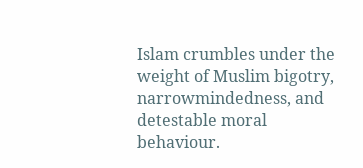Islam crumbles under the weight of Muslim bigotry, narrowmindedness, and detestable moral behaviour.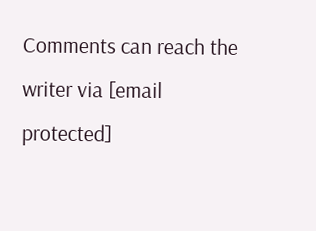Comments can reach the writer via [email protected]